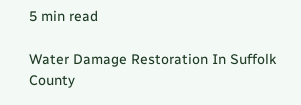5 min read

Water Damage Restoration In Suffolk County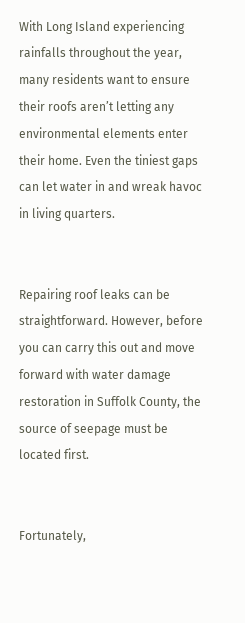With Long Island experiencing rainfalls throughout the year, many residents want to ensure their roofs aren’t letting any environmental elements enter their home. Even the tiniest gaps can let water in and wreak havoc in living quarters.


Repairing roof leaks can be straightforward. However, before you can carry this out and move forward with water damage restoration in Suffolk County, the source of seepage must be located first.


Fortunately,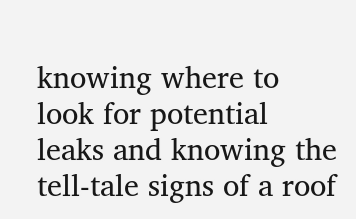knowing where to look for potential leaks and knowing the tell-tale signs of a roof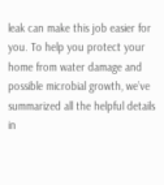leak can make this job easier for you. To help you protect your home from water damage and possible microbial growth, we’ve summarized all the helpful details in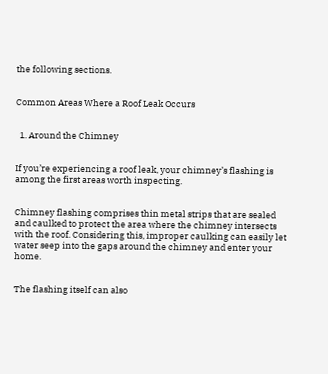the following sections.


Common Areas Where a Roof Leak Occurs


  1. Around the Chimney


If you’re experiencing a roof leak, your chimney’s flashing is among the first areas worth inspecting.


Chimney flashing comprises thin metal strips that are sealed and caulked to protect the area where the chimney intersects with the roof. Considering this, improper caulking can easily let water seep into the gaps around the chimney and enter your home.


The flashing itself can also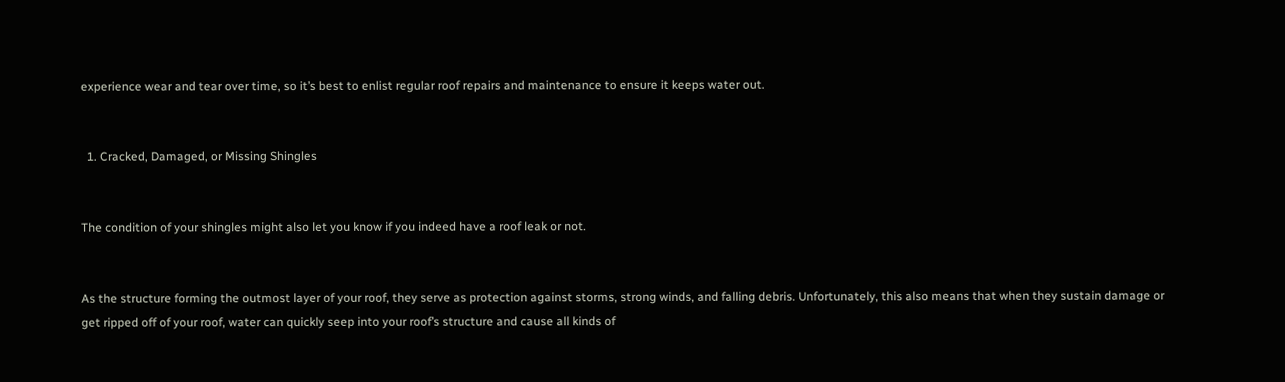experience wear and tear over time, so it’s best to enlist regular roof repairs and maintenance to ensure it keeps water out.


  1. Cracked, Damaged, or Missing Shingles


The condition of your shingles might also let you know if you indeed have a roof leak or not.


As the structure forming the outmost layer of your roof, they serve as protection against storms, strong winds, and falling debris. Unfortunately, this also means that when they sustain damage or get ripped off of your roof, water can quickly seep into your roof’s structure and cause all kinds of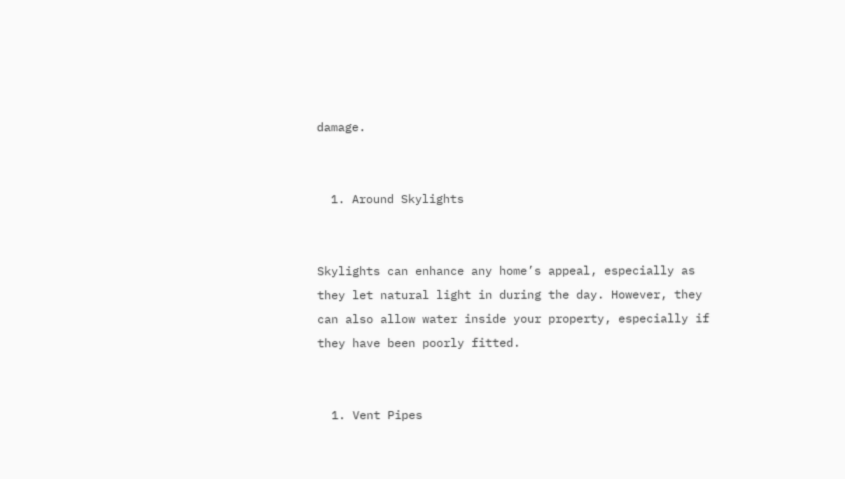damage.


  1. Around Skylights


Skylights can enhance any home’s appeal, especially as they let natural light in during the day. However, they can also allow water inside your property, especially if they have been poorly fitted.


  1. Vent Pipes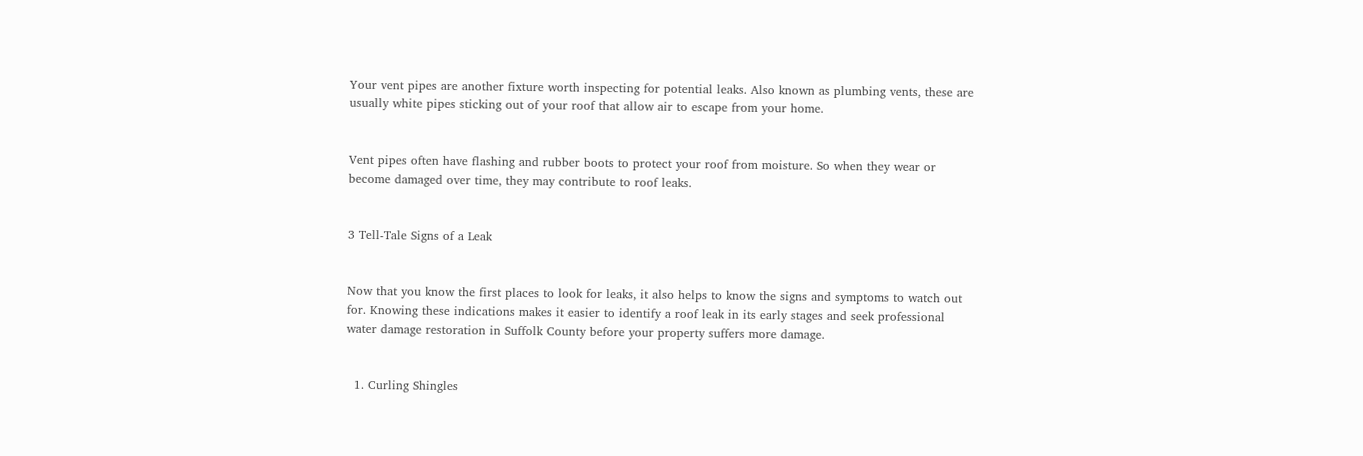Your vent pipes are another fixture worth inspecting for potential leaks. Also known as plumbing vents, these are usually white pipes sticking out of your roof that allow air to escape from your home.


Vent pipes often have flashing and rubber boots to protect your roof from moisture. So when they wear or become damaged over time, they may contribute to roof leaks.


3 Tell-Tale Signs of a Leak


Now that you know the first places to look for leaks, it also helps to know the signs and symptoms to watch out for. Knowing these indications makes it easier to identify a roof leak in its early stages and seek professional water damage restoration in Suffolk County before your property suffers more damage.


  1. Curling Shingles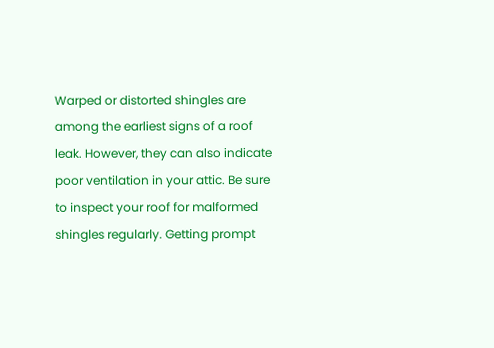Warped or distorted shingles are among the earliest signs of a roof leak. However, they can also indicate poor ventilation in your attic. Be sure to inspect your roof for malformed shingles regularly. Getting prompt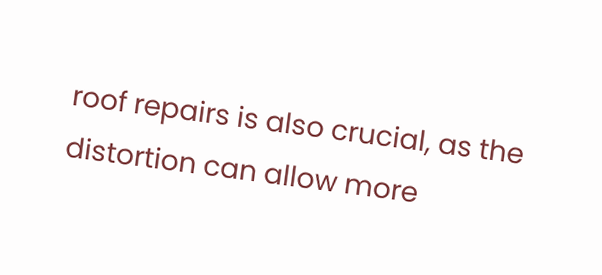roof repairs is also crucial, as the distortion can allow more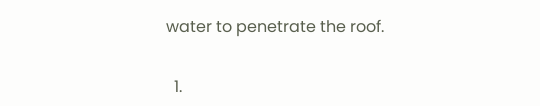water to penetrate the roof.


  1.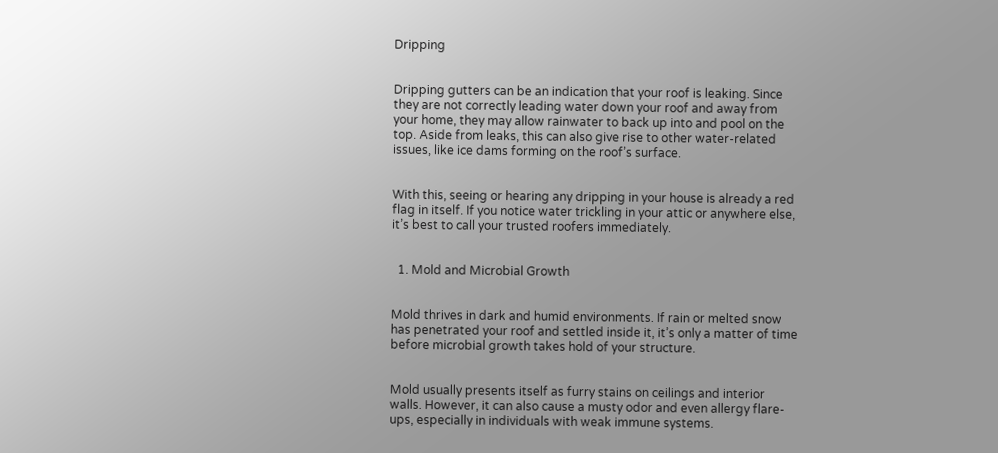Dripping


Dripping gutters can be an indication that your roof is leaking. Since they are not correctly leading water down your roof and away from your home, they may allow rainwater to back up into and pool on the top. Aside from leaks, this can also give rise to other water-related issues, like ice dams forming on the roof’s surface.


With this, seeing or hearing any dripping in your house is already a red flag in itself. If you notice water trickling in your attic or anywhere else, it’s best to call your trusted roofers immediately.


  1. Mold and Microbial Growth


Mold thrives in dark and humid environments. If rain or melted snow has penetrated your roof and settled inside it, it’s only a matter of time before microbial growth takes hold of your structure.


Mold usually presents itself as furry stains on ceilings and interior walls. However, it can also cause a musty odor and even allergy flare-ups, especially in individuals with weak immune systems.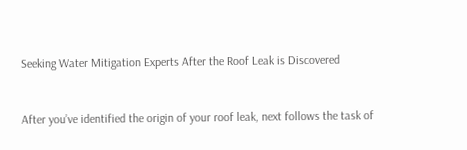Seeking Water Mitigation Experts After the Roof Leak is Discovered


After you’ve identified the origin of your roof leak, next follows the task of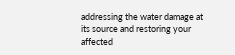addressing the water damage at its source and restoring your affected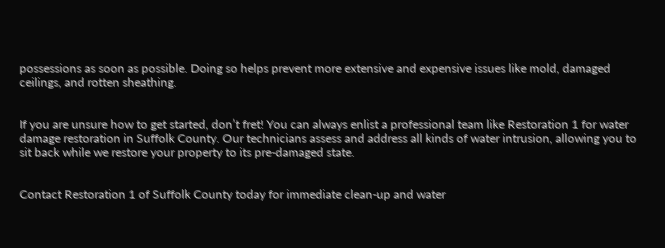possessions as soon as possible. Doing so helps prevent more extensive and expensive issues like mold, damaged ceilings, and rotten sheathing.


If you are unsure how to get started, don’t fret! You can always enlist a professional team like Restoration 1 for water damage restoration in Suffolk County. Our technicians assess and address all kinds of water intrusion, allowing you to sit back while we restore your property to its pre-damaged state.


Contact Restoration 1 of Suffolk County today for immediate clean-up and water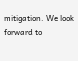mitigation. We look forward to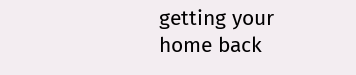getting your home back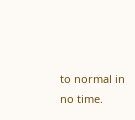to normal in no time.